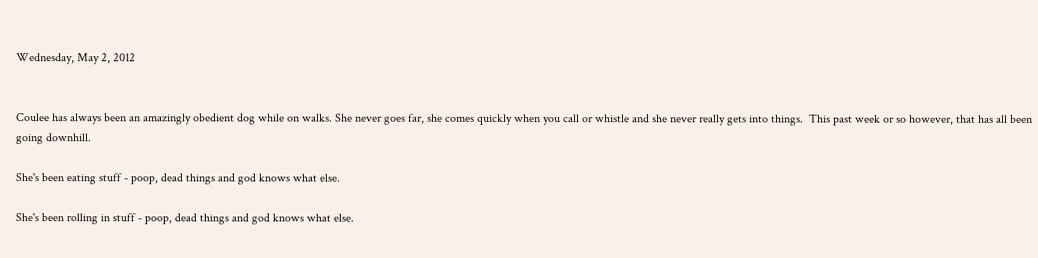Wednesday, May 2, 2012


Coulee has always been an amazingly obedient dog while on walks. She never goes far, she comes quickly when you call or whistle and she never really gets into things.  This past week or so however, that has all been going downhill.

She's been eating stuff - poop, dead things and god knows what else.

She's been rolling in stuff - poop, dead things and god knows what else.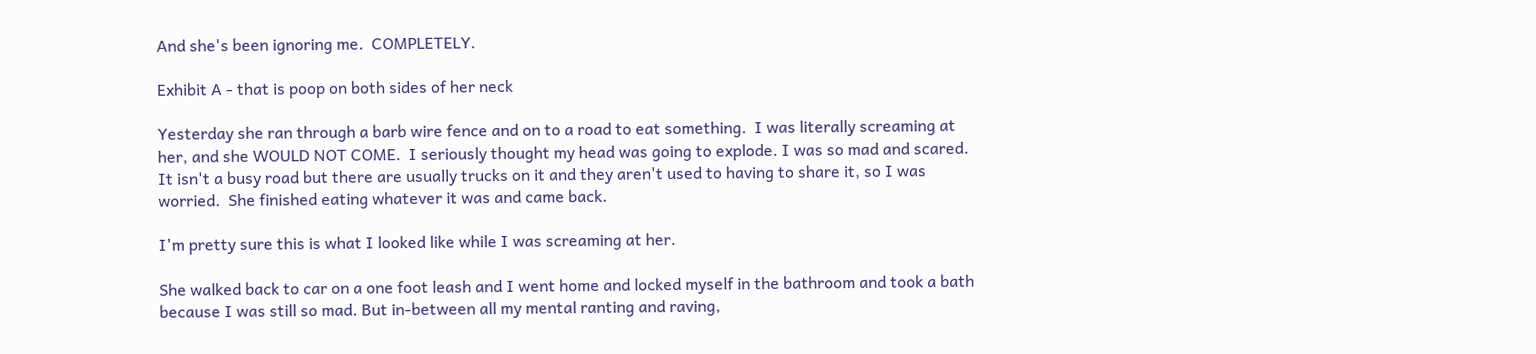And she's been ignoring me.  COMPLETELY.

Exhibit A - that is poop on both sides of her neck

Yesterday she ran through a barb wire fence and on to a road to eat something.  I was literally screaming at her, and she WOULD NOT COME.  I seriously thought my head was going to explode. I was so mad and scared.  It isn't a busy road but there are usually trucks on it and they aren't used to having to share it, so I was worried.  She finished eating whatever it was and came back.

I'm pretty sure this is what I looked like while I was screaming at her.

She walked back to car on a one foot leash and I went home and locked myself in the bathroom and took a bath because I was still so mad. But in-between all my mental ranting and raving,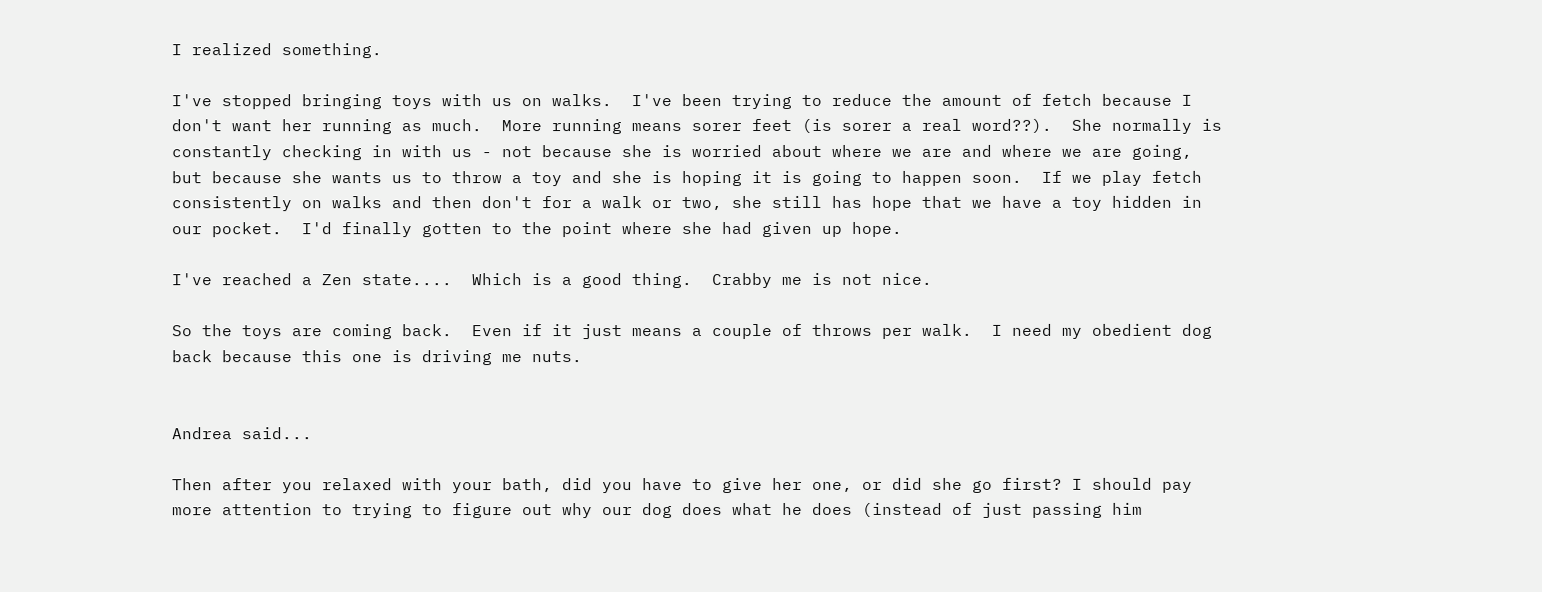I realized something.

I've stopped bringing toys with us on walks.  I've been trying to reduce the amount of fetch because I don't want her running as much.  More running means sorer feet (is sorer a real word??).  She normally is constantly checking in with us - not because she is worried about where we are and where we are going, but because she wants us to throw a toy and she is hoping it is going to happen soon.  If we play fetch consistently on walks and then don't for a walk or two, she still has hope that we have a toy hidden in our pocket.  I'd finally gotten to the point where she had given up hope.

I've reached a Zen state....  Which is a good thing.  Crabby me is not nice.

So the toys are coming back.  Even if it just means a couple of throws per walk.  I need my obedient dog back because this one is driving me nuts.


Andrea said...

Then after you relaxed with your bath, did you have to give her one, or did she go first? I should pay more attention to trying to figure out why our dog does what he does (instead of just passing him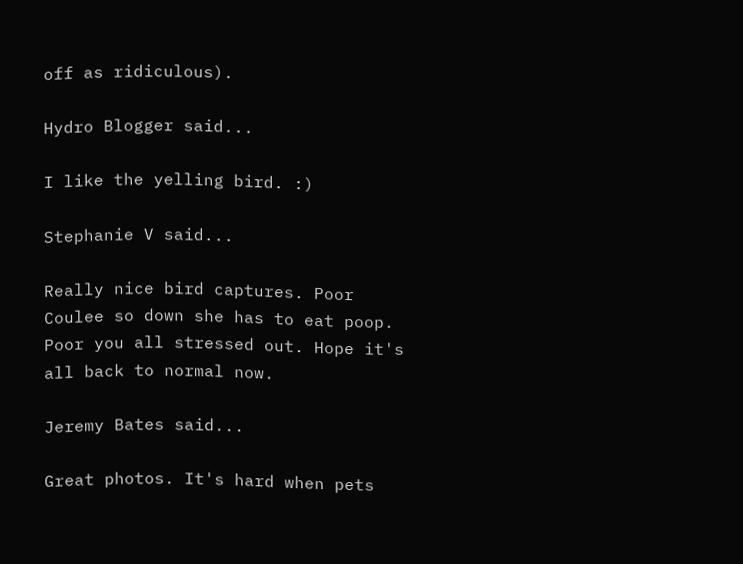off as ridiculous).

Hydro Blogger said...

I like the yelling bird. :)

Stephanie V said...

Really nice bird captures. Poor Coulee so down she has to eat poop. Poor you all stressed out. Hope it's all back to normal now.

Jeremy Bates said...

Great photos. It's hard when pets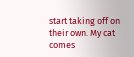start taking off on their own. My cat comes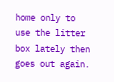home only to use the litter box lately then goes out again.